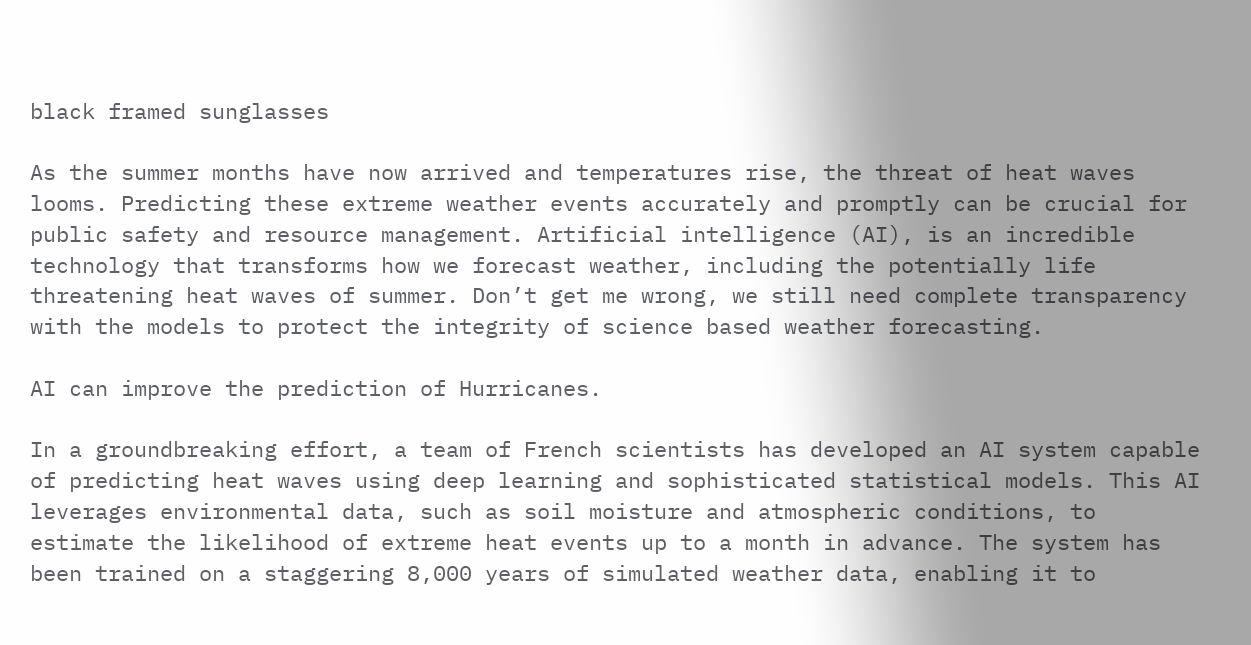black framed sunglasses

As the summer months have now arrived and temperatures rise, the threat of heat waves looms. Predicting these extreme weather events accurately and promptly can be crucial for public safety and resource management. Artificial intelligence (AI), is an incredible technology that transforms how we forecast weather, including the potentially life threatening heat waves of summer. Don’t get me wrong, we still need complete transparency with the models to protect the integrity of science based weather forecasting.

AI can improve the prediction of Hurricanes.

In a groundbreaking effort, a team of French scientists has developed an AI system capable of predicting heat waves using deep learning and sophisticated statistical models. This AI leverages environmental data, such as soil moisture and atmospheric conditions, to estimate the likelihood of extreme heat events up to a month in advance. The system has been trained on a staggering 8,000 years of simulated weather data, enabling it to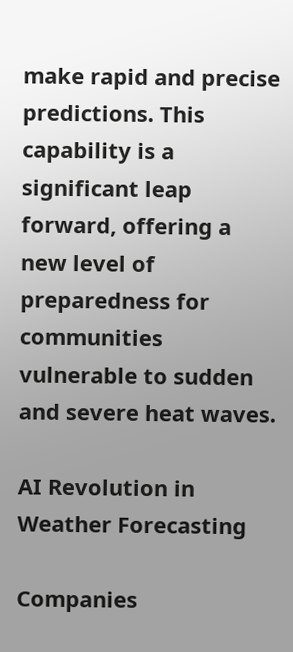make rapid and precise predictions. This capability is a significant leap forward, offering a new level of preparedness for communities vulnerable to sudden and severe heat waves.

AI Revolution in Weather Forecasting

Companies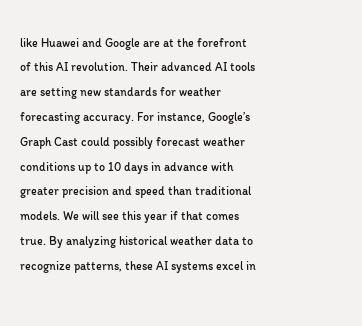like Huawei and Google are at the forefront of this AI revolution. Their advanced AI tools are setting new standards for weather forecasting accuracy. For instance, Google’s Graph Cast could possibly forecast weather conditions up to 10 days in advance with greater precision and speed than traditional models. We will see this year if that comes true. By analyzing historical weather data to recognize patterns, these AI systems excel in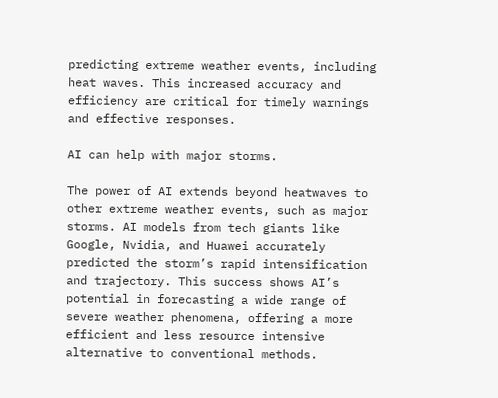predicting extreme weather events, including heat waves. This increased accuracy and efficiency are critical for timely warnings and effective responses.

AI can help with major storms.

The power of AI extends beyond heatwaves to other extreme weather events, such as major storms. AI models from tech giants like Google, Nvidia, and Huawei accurately predicted the storm’s rapid intensification and trajectory. This success shows AI’s potential in forecasting a wide range of severe weather phenomena, offering a more efficient and less resource intensive alternative to conventional methods.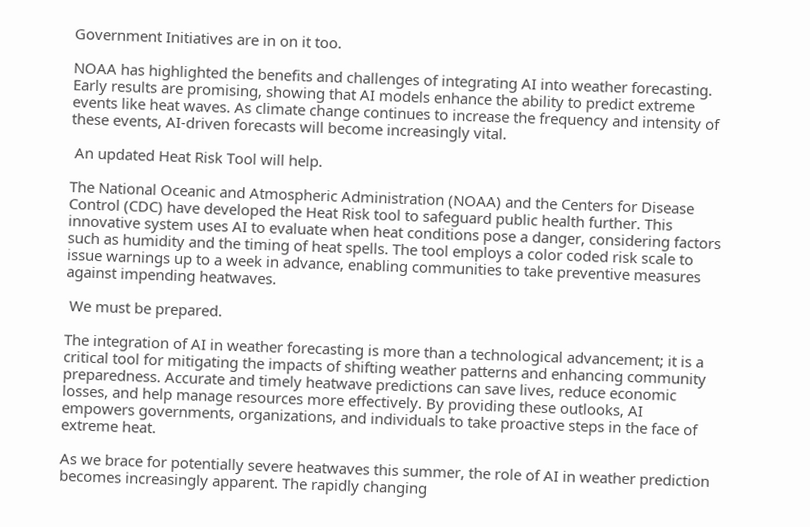Government Initiatives are in on it too.

NOAA has highlighted the benefits and challenges of integrating AI into weather forecasting. Early results are promising, showing that AI models enhance the ability to predict extreme events like heat waves. As climate change continues to increase the frequency and intensity of these events, AI-driven forecasts will become increasingly vital.

 An updated Heat Risk Tool will help.

The National Oceanic and Atmospheric Administration (NOAA) and the Centers for Disease Control (CDC) have developed the Heat Risk tool to safeguard public health further. This innovative system uses AI to evaluate when heat conditions pose a danger, considering factors such as humidity and the timing of heat spells. The tool employs a color coded risk scale to issue warnings up to a week in advance, enabling communities to take preventive measures against impending heatwaves.

 We must be prepared.

The integration of AI in weather forecasting is more than a technological advancement; it is a critical tool for mitigating the impacts of shifting weather patterns and enhancing community preparedness. Accurate and timely heatwave predictions can save lives, reduce economic losses, and help manage resources more effectively. By providing these outlooks, AI empowers governments, organizations, and individuals to take proactive steps in the face of extreme heat.

As we brace for potentially severe heatwaves this summer, the role of AI in weather prediction becomes increasingly apparent. The rapidly changing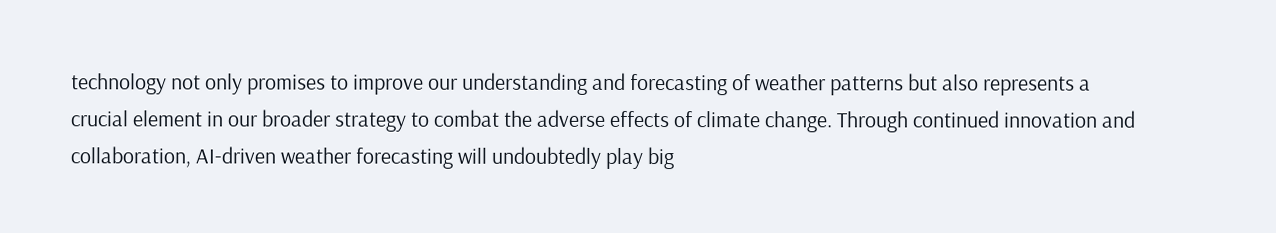technology not only promises to improve our understanding and forecasting of weather patterns but also represents a crucial element in our broader strategy to combat the adverse effects of climate change. Through continued innovation and collaboration, AI-driven weather forecasting will undoubtedly play big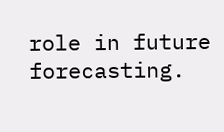role in future forecasting.